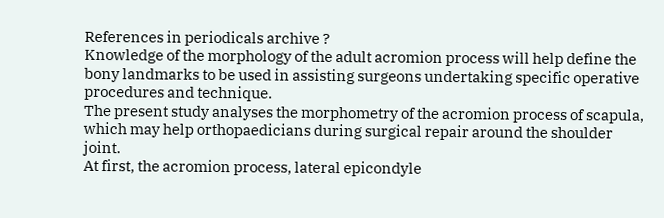References in periodicals archive ?
Knowledge of the morphology of the adult acromion process will help define the bony landmarks to be used in assisting surgeons undertaking specific operative procedures and technique.
The present study analyses the morphometry of the acromion process of scapula, which may help orthopaedicians during surgical repair around the shoulder joint.
At first, the acromion process, lateral epicondyle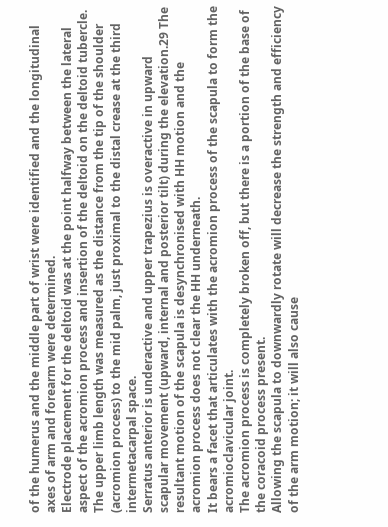of the humerus and the middle part of wrist were identified and the longitudinal axes of arm and forearm were determined.
Electrode placement for the deltoid was at the point halfway between the lateral aspect of the acromion process and insertion of the deltoid on the deltoid tubercle.
The upper limb length was measured as the distance from the tip of the shoulder (acromion process) to the mid palm, just proximal to the distal crease at the third intermetacarpal space.
Serratus anterior is underactive and upper trapezius is overactive in upward scapular movement (upward, internal and posterior tilt) during the elevation.29 The resultant motion of the scapula is desynchronised with HH motion and the acromion process does not clear the HH underneath.
It bears a facet that articulates with the acromion process of the scapula to form the acromioclavicular joint.
The acromion process is completely broken off, but there is a portion of the base of the coracoid process present.
Allowing the scapula to downwardly rotate will decrease the strength and efficiency of the arm motion; it will also cause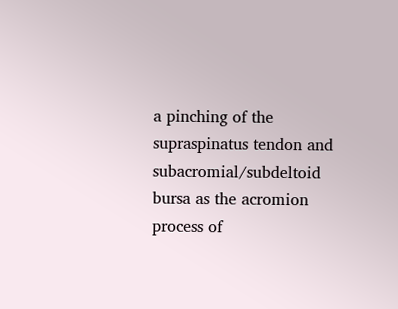a pinching of the supraspinatus tendon and subacromial/subdeltoid bursa as the acromion process of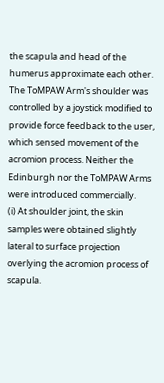the scapula and head of the humerus approximate each other.
The ToMPAW Arm's shoulder was controlled by a joystick modified to provide force feedback to the user, which sensed movement of the acromion process. Neither the Edinburgh nor the ToMPAW Arms were introduced commercially.
(i) At shoulder joint, the skin samples were obtained slightly lateral to surface projection overlying the acromion process of scapula.